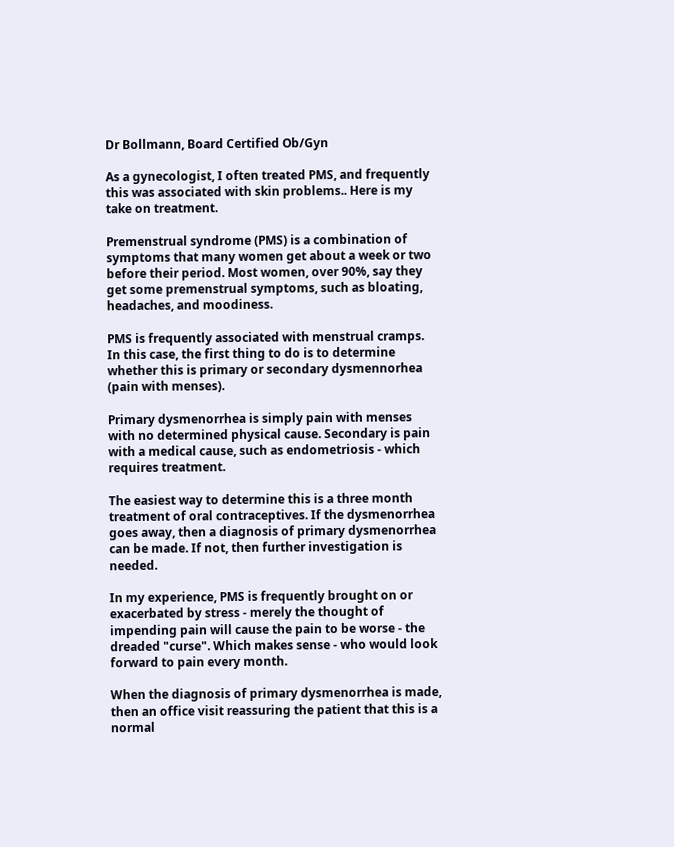Dr Bollmann, Board Certified Ob/Gyn

As a gynecologist, I often treated PMS, and frequently this was associated with skin problems.. Here is my take on treatment.

Premenstrual syndrome (PMS) is a combination of symptoms that many women get about a week or two before their period. Most women, over 90%, say they get some premenstrual symptoms, such as bloating, headaches, and moodiness.

PMS is frequently associated with menstrual cramps. In this case, the first thing to do is to determine whether this is primary or secondary dysmennorhea (pain with menses).

Primary dysmenorrhea is simply pain with menses with no determined physical cause. Secondary is pain with a medical cause, such as endometriosis - which requires treatment.

The easiest way to determine this is a three month treatment of oral contraceptives. If the dysmenorrhea goes away, then a diagnosis of primary dysmenorrhea can be made. If not, then further investigation is needed.

In my experience, PMS is frequently brought on or exacerbated by stress - merely the thought of impending pain will cause the pain to be worse - the dreaded "curse". Which makes sense - who would look forward to pain every month.

When the diagnosis of primary dysmenorrhea is made, then an office visit reassuring the patient that this is a normal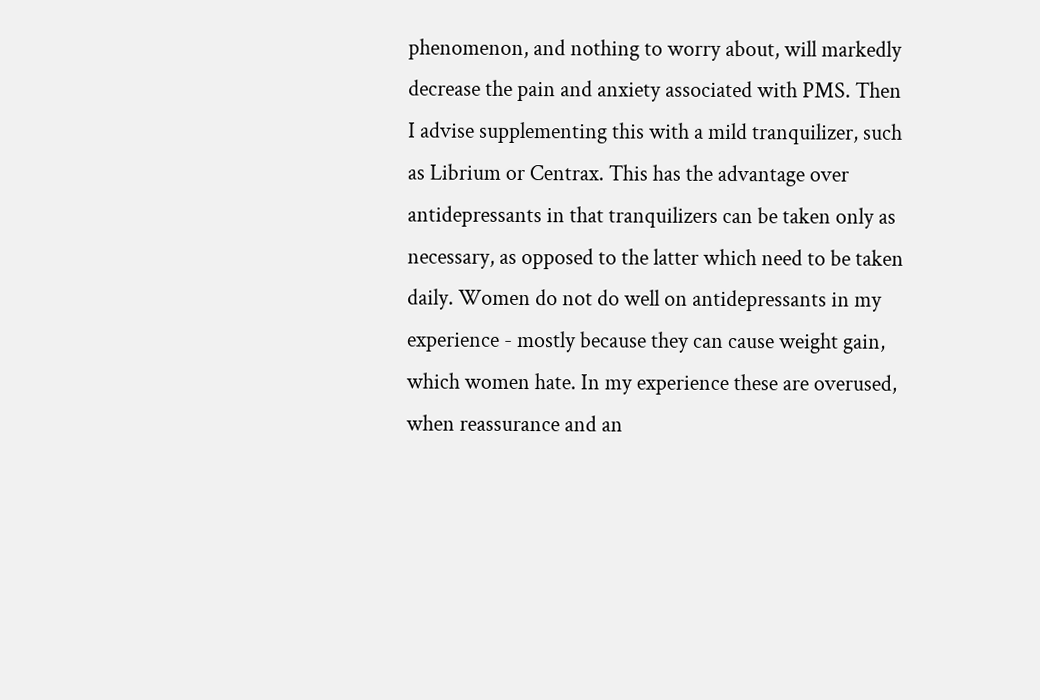phenomenon, and nothing to worry about, will markedly decrease the pain and anxiety associated with PMS. Then I advise supplementing this with a mild tranquilizer, such as Librium or Centrax. This has the advantage over antidepressants in that tranquilizers can be taken only as necessary, as opposed to the latter which need to be taken daily. Women do not do well on antidepressants in my experience - mostly because they can cause weight gain, which women hate. In my experience these are overused, when reassurance and an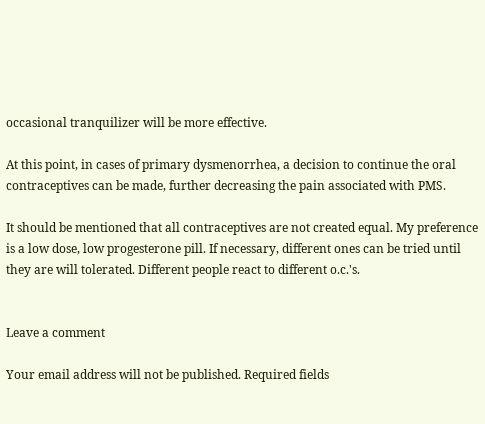occasional tranquilizer will be more effective.

At this point, in cases of primary dysmenorrhea, a decision to continue the oral contraceptives can be made, further decreasing the pain associated with PMS.

It should be mentioned that all contraceptives are not created equal. My preference is a low dose, low progesterone pill. If necessary, different ones can be tried until they are will tolerated. Different people react to different o.c.'s.


Leave a comment

Your email address will not be published. Required fields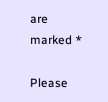are marked *

Please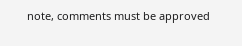note, comments must be approved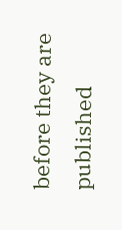before they are published